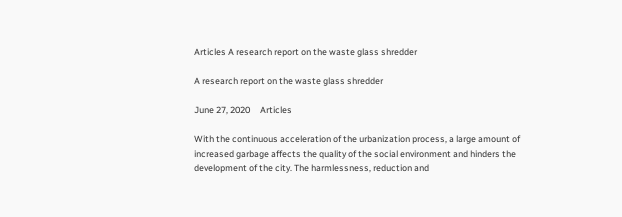Articles A research report on the waste glass shredder

A research report on the waste glass shredder

June 27, 2020     Articles

With the continuous acceleration of the urbanization process, a large amount of increased garbage affects the quality of the social environment and hinders the development of the city. The harmlessness, reduction and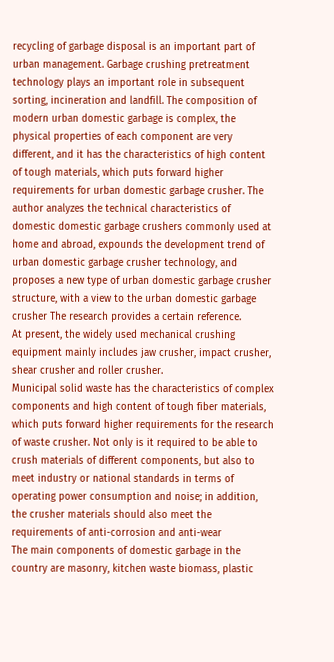recycling of garbage disposal is an important part of urban management. Garbage crushing pretreatment technology plays an important role in subsequent sorting, incineration and landfill. The composition of modern urban domestic garbage is complex, the physical properties of each component are very different, and it has the characteristics of high content of tough materials, which puts forward higher requirements for urban domestic garbage crusher. The author analyzes the technical characteristics of domestic domestic garbage crushers commonly used at home and abroad, expounds the development trend of urban domestic garbage crusher technology, and proposes a new type of urban domestic garbage crusher structure, with a view to the urban domestic garbage crusher The research provides a certain reference.
At present, the widely used mechanical crushing equipment mainly includes jaw crusher, impact crusher, shear crusher and roller crusher.
Municipal solid waste has the characteristics of complex components and high content of tough fiber materials, which puts forward higher requirements for the research of waste crusher. Not only is it required to be able to crush materials of different components, but also to meet industry or national standards in terms of operating power consumption and noise; in addition, the crusher materials should also meet the requirements of anti-corrosion and anti-wear
The main components of domestic garbage in the country are masonry, kitchen waste biomass, plastic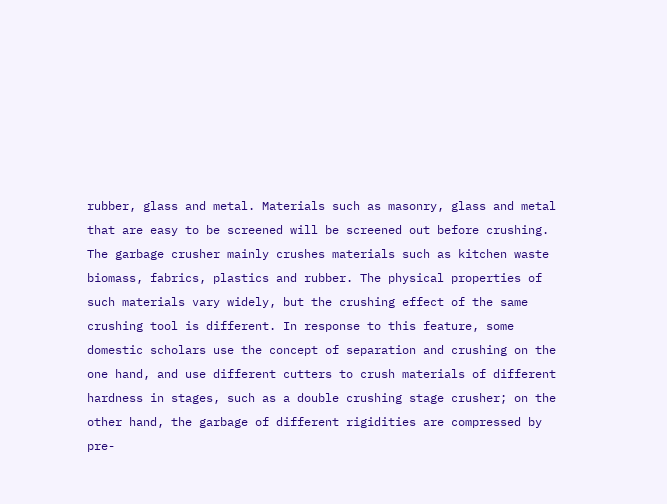rubber, glass and metal. Materials such as masonry, glass and metal that are easy to be screened will be screened out before crushing. The garbage crusher mainly crushes materials such as kitchen waste biomass, fabrics, plastics and rubber. The physical properties of such materials vary widely, but the crushing effect of the same crushing tool is different. In response to this feature, some domestic scholars use the concept of separation and crushing on the one hand, and use different cutters to crush materials of different hardness in stages, such as a double crushing stage crusher; on the other hand, the garbage of different rigidities are compressed by pre-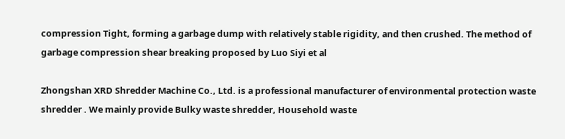compression Tight, forming a garbage dump with relatively stable rigidity, and then crushed. The method of garbage compression shear breaking proposed by Luo Siyi et al

Zhongshan XRD Shredder Machine Co., Ltd. is a professional manufacturer of environmental protection waste shredder . We mainly provide Bulky waste shredder, Household waste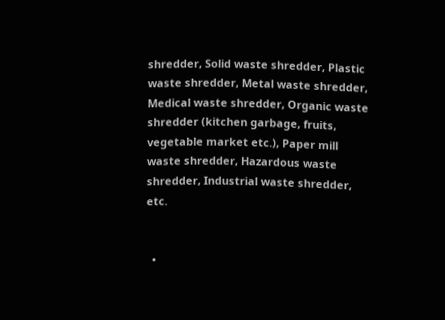shredder, Solid waste shredder, Plastic waste shredder, Metal waste shredder, Medical waste shredder, Organic waste shredder (kitchen garbage, fruits, vegetable market etc.), Paper mill waste shredder, Hazardous waste shredder, Industrial waste shredder, etc.


  •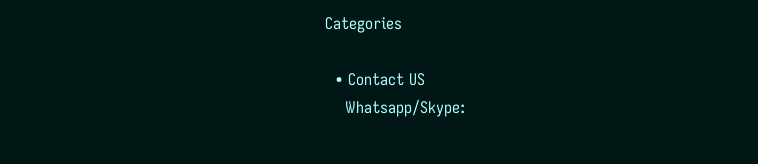Categories

  • Contact US
    Whatsapp/Skype: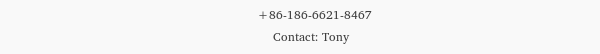+86-186-6621-8467
    Contact: Tony